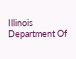Illinois Department Of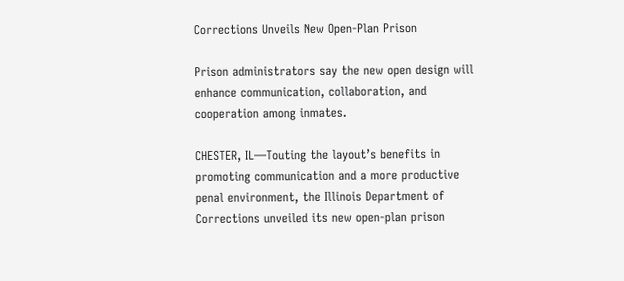Corrections Unveils New Open-Plan Prison

Prison administrators say the new open design will enhance communication, collaboration, and cooperation among inmates.

CHESTER, IL—Touting the layout’s benefits in promoting communication and a more productive penal environment, the Illinois Department of Corrections unveiled its new open-plan prison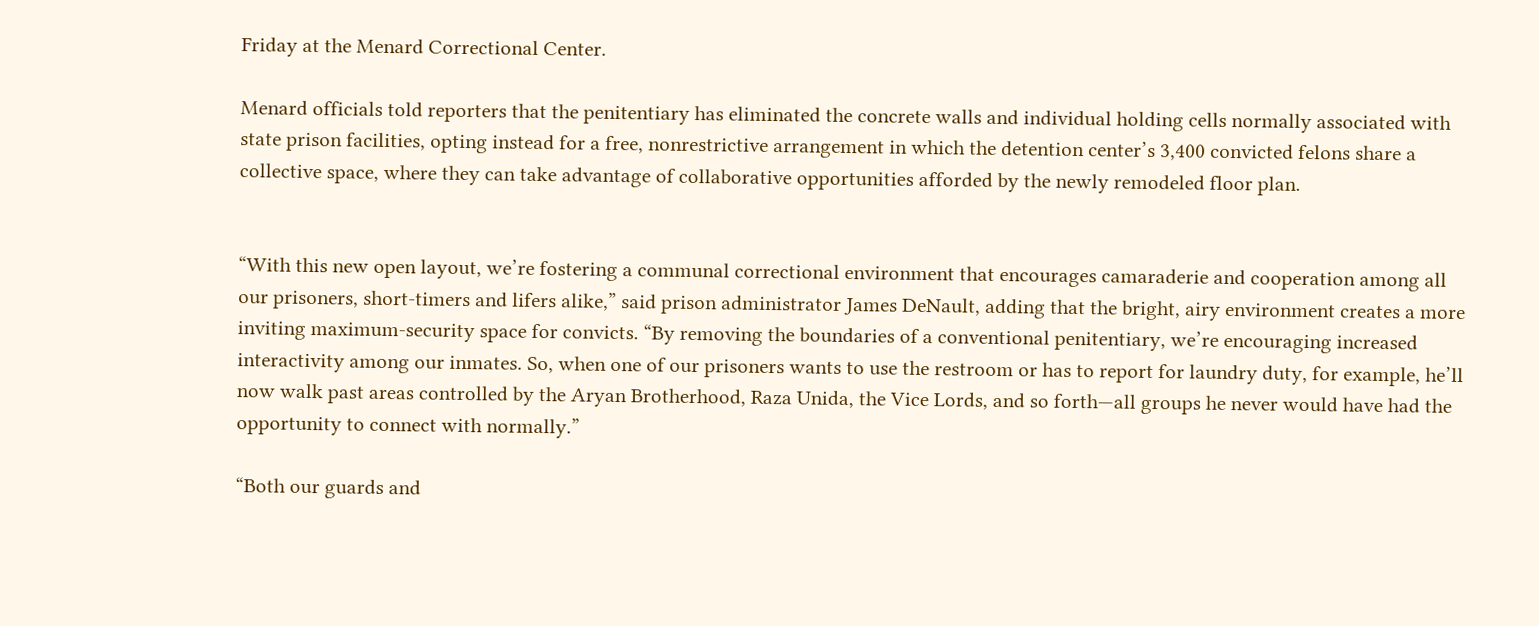Friday at the Menard Correctional Center.

Menard officials told reporters that the penitentiary has eliminated the concrete walls and individual holding cells normally associated with state prison facilities, opting instead for a free, nonrestrictive arrangement in which the detention center’s 3,400 convicted felons share a collective space, where they can take advantage of collaborative opportunities afforded by the newly remodeled floor plan.


“With this new open layout, we’re fostering a communal correctional environment that encourages camaraderie and cooperation among all our prisoners, short-timers and lifers alike,” said prison administrator James DeNault, adding that the bright, airy environment creates a more inviting maximum-security space for convicts. “By removing the boundaries of a conventional penitentiary, we’re encouraging increased interactivity among our inmates. So, when one of our prisoners wants to use the restroom or has to report for laundry duty, for example, he’ll now walk past areas controlled by the Aryan Brotherhood, Raza Unida, the Vice Lords, and so forth—all groups he never would have had the opportunity to connect with normally.”

“Both our guards and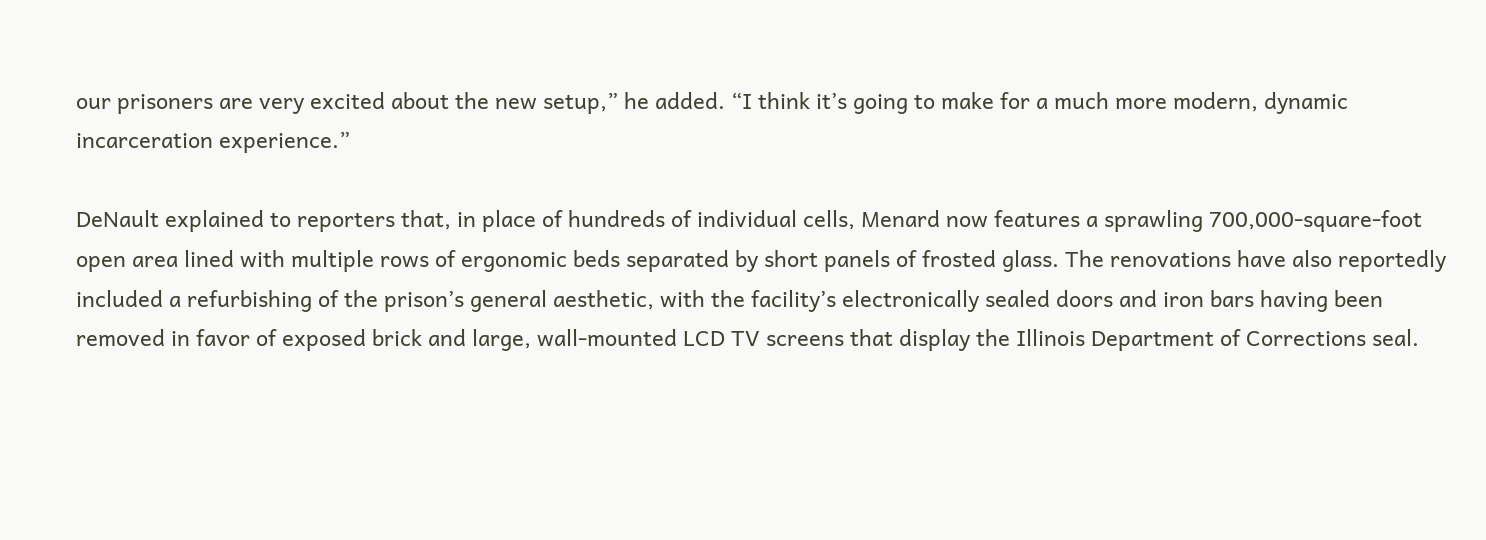our prisoners are very excited about the new setup,” he added. “I think it’s going to make for a much more modern, dynamic incarceration experience.”

DeNault explained to reporters that, in place of hundreds of individual cells, Menard now features a sprawling 700,000-square-foot open area lined with multiple rows of ergonomic beds separated by short panels of frosted glass. The renovations have also reportedly included a refurbishing of the prison’s general aesthetic, with the facility’s electronically sealed doors and iron bars having been removed in favor of exposed brick and large, wall-mounted LCD TV screens that display the Illinois Department of Corrections seal.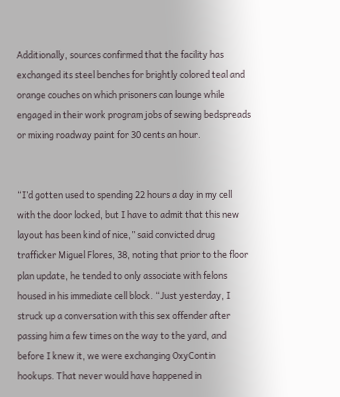Additionally, sources confirmed that the facility has exchanged its steel benches for brightly colored teal and orange couches on which prisoners can lounge while engaged in their work program jobs of sewing bedspreads or mixing roadway paint for 30 cents an hour.


“I’d gotten used to spending 22 hours a day in my cell with the door locked, but I have to admit that this new layout has been kind of nice,” said convicted drug trafficker Miguel Flores, 38, noting that prior to the floor plan update, he tended to only associate with felons housed in his immediate cell block. “Just yesterday, I struck up a conversation with this sex offender after passing him a few times on the way to the yard, and before I knew it, we were exchanging OxyContin hookups. That never would have happened in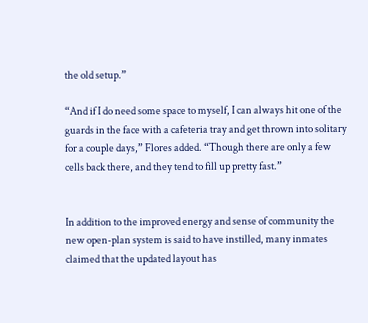the old setup.”

“And if I do need some space to myself, I can always hit one of the guards in the face with a cafeteria tray and get thrown into solitary for a couple days,” Flores added. “Though there are only a few cells back there, and they tend to fill up pretty fast.”


In addition to the improved energy and sense of community the new open-plan system is said to have instilled, many inmates claimed that the updated layout has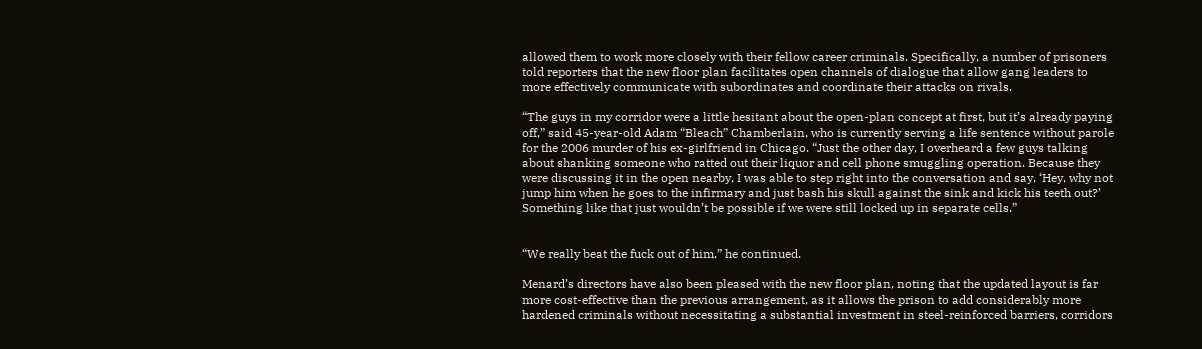allowed them to work more closely with their fellow career criminals. Specifically, a number of prisoners told reporters that the new floor plan facilitates open channels of dialogue that allow gang leaders to more effectively communicate with subordinates and coordinate their attacks on rivals.

“The guys in my corridor were a little hesitant about the open-plan concept at first, but it’s already paying off,” said 45-year-old Adam “Bleach” Chamberlain, who is currently serving a life sentence without parole for the 2006 murder of his ex-girlfriend in Chicago. “Just the other day, I overheard a few guys talking about shanking someone who ratted out their liquor and cell phone smuggling operation. Because they were discussing it in the open nearby, I was able to step right into the conversation and say, ‘Hey, why not jump him when he goes to the infirmary and just bash his skull against the sink and kick his teeth out?’ Something like that just wouldn’t be possible if we were still locked up in separate cells.”


“We really beat the fuck out of him,” he continued.

Menard’s directors have also been pleased with the new floor plan, noting that the updated layout is far more cost-effective than the previous arrangement, as it allows the prison to add considerably more hardened criminals without necessitating a substantial investment in steel-reinforced barriers, corridors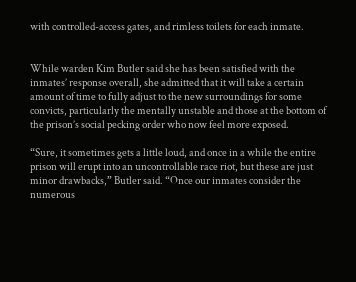with controlled-access gates, and rimless toilets for each inmate.


While warden Kim Butler said she has been satisfied with the inmates’ response overall, she admitted that it will take a certain amount of time to fully adjust to the new surroundings for some convicts, particularly the mentally unstable and those at the bottom of the prison’s social pecking order who now feel more exposed.

“Sure, it sometimes gets a little loud, and once in a while the entire prison will erupt into an uncontrollable race riot, but these are just minor drawbacks,” Butler said. “Once our inmates consider the numerous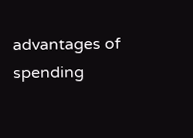advantages of spending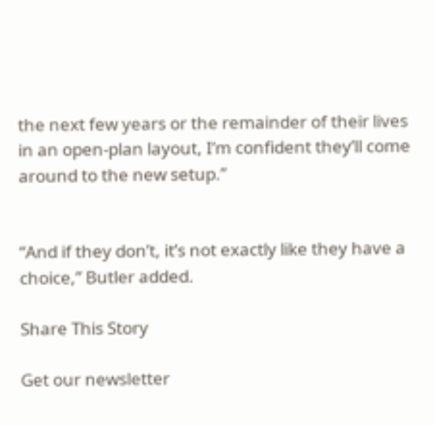the next few years or the remainder of their lives in an open-plan layout, I’m confident they’ll come around to the new setup.”


“And if they don’t, it’s not exactly like they have a choice,” Butler added.

Share This Story

Get our newsletter